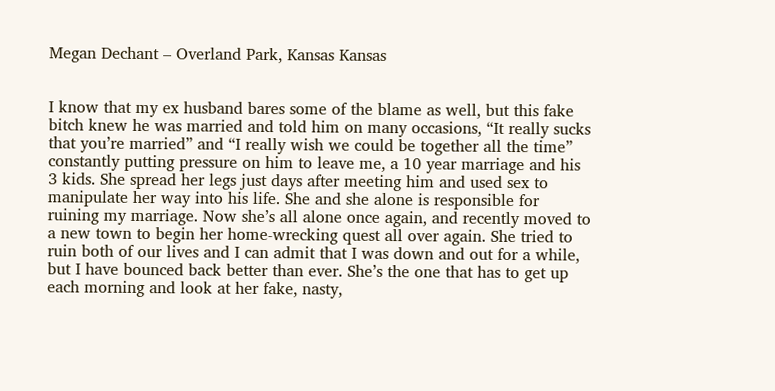Megan Dechant – Overland Park, Kansas Kansas


I know that my ex husband bares some of the blame as well, but this fake bitch knew he was married and told him on many occasions, “It really sucks that you’re married” and “I really wish we could be together all the time” constantly putting pressure on him to leave me, a 10 year marriage and his 3 kids. She spread her legs just days after meeting him and used sex to manipulate her way into his life. She and she alone is responsible for ruining my marriage. Now she’s all alone once again, and recently moved to a new town to begin her home-wrecking quest all over again. She tried to ruin both of our lives and I can admit that I was down and out for a while, but I have bounced back better than ever. She’s the one that has to get up each morning and look at her fake, nasty,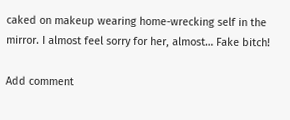caked on makeup wearing home-wrecking self in the mirror. I almost feel sorry for her, almost… Fake bitch!

Add comment